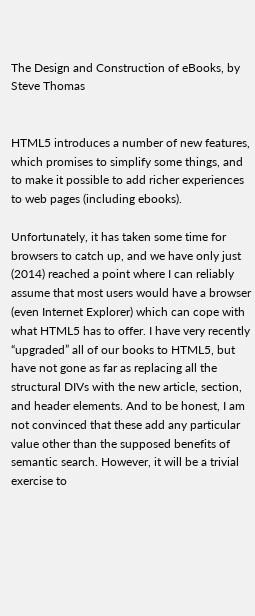The Design and Construction of eBooks, by Steve Thomas


HTML5 introduces a number of new features, which promises to simplify some things, and to make it possible to add richer experiences to web pages (including ebooks).

Unfortunately, it has taken some time for browsers to catch up, and we have only just (2014) reached a point where I can reliably assume that most users would have a browser (even Internet Explorer) which can cope with what HTML5 has to offer. I have very recently “upgraded” all of our books to HTML5, but have not gone as far as replacing all the structural DIVs with the new article, section, and header elements. And to be honest, I am not convinced that these add any particular value other than the supposed benefits of semantic search. However, it will be a trivial exercise to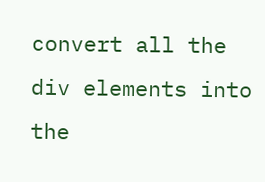convert all the div elements into the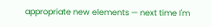appropriate new elements — next time I'm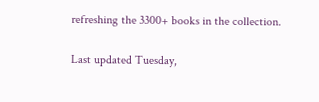refreshing the 3300+ books in the collection.

Last updated Tuesday,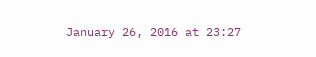January 26, 2016 at 23:27